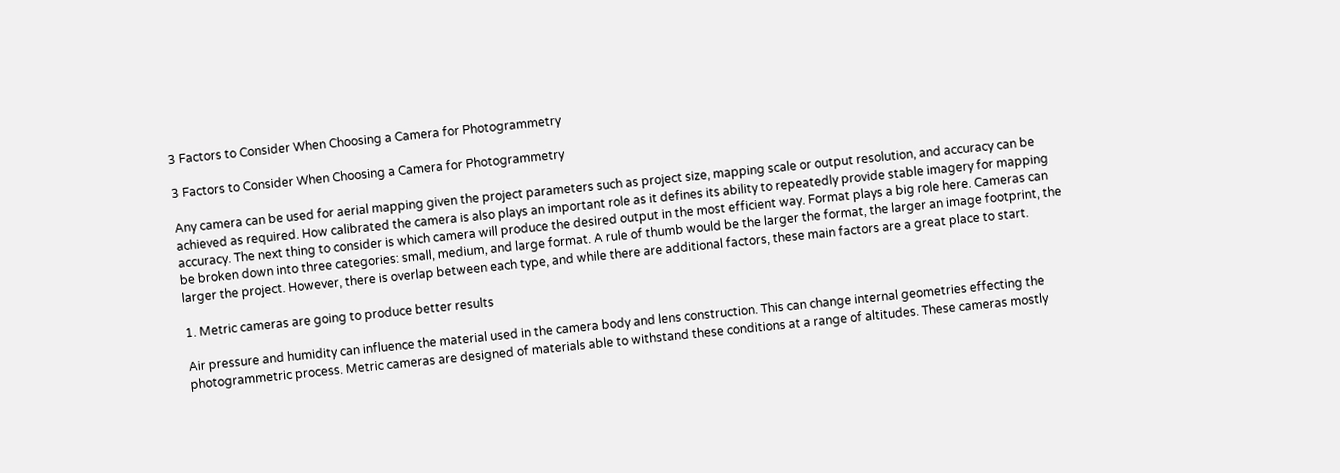3 Factors to Consider When Choosing a Camera for Photogrammetry

3 Factors to Consider When Choosing a Camera for Photogrammetry

Any camera can be used for aerial mapping given the project parameters such as project size, mapping scale or output resolution, and accuracy can be achieved as required. How calibrated the camera is also plays an important role as it defines its ability to repeatedly provide stable imagery for mapping accuracy. The next thing to consider is which camera will produce the desired output in the most efficient way. Format plays a big role here. Cameras can be broken down into three categories: small, medium, and large format. A rule of thumb would be the larger the format, the larger an image footprint, the larger the project. However, there is overlap between each type, and while there are additional factors, these main factors are a great place to start.

1. Metric cameras are going to produce better results

Air pressure and humidity can influence the material used in the camera body and lens construction. This can change internal geometries effecting the photogrammetric process. Metric cameras are designed of materials able to withstand these conditions at a range of altitudes. These cameras mostly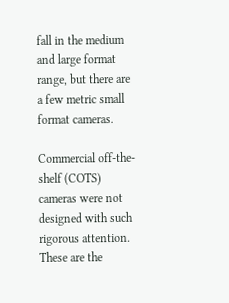fall in the medium and large format range, but there are a few metric small format cameras.

Commercial off-the-shelf (COTS) cameras were not designed with such rigorous attention. These are the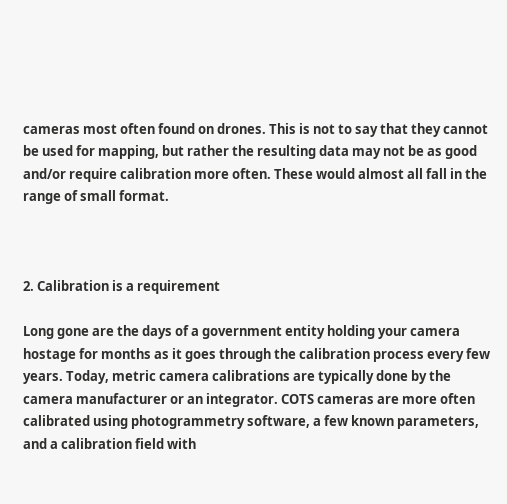cameras most often found on drones. This is not to say that they cannot be used for mapping, but rather the resulting data may not be as good and/or require calibration more often. These would almost all fall in the range of small format.



2. Calibration is a requirement

Long gone are the days of a government entity holding your camera hostage for months as it goes through the calibration process every few years. Today, metric camera calibrations are typically done by the camera manufacturer or an integrator. COTS cameras are more often calibrated using photogrammetry software, a few known parameters, and a calibration field with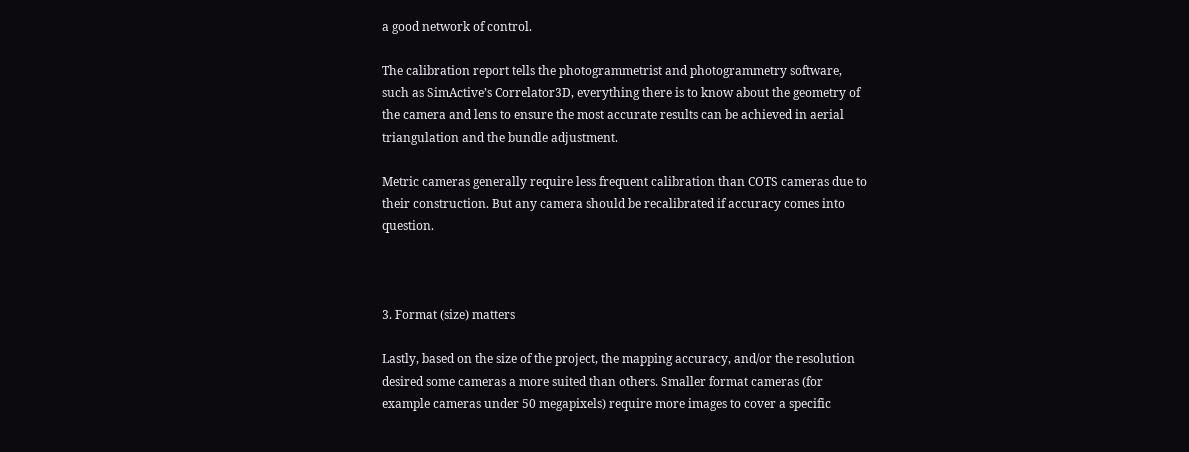a good network of control.

The calibration report tells the photogrammetrist and photogrammetry software, such as SimActive’s Correlator3D, everything there is to know about the geometry of the camera and lens to ensure the most accurate results can be achieved in aerial triangulation and the bundle adjustment.

Metric cameras generally require less frequent calibration than COTS cameras due to their construction. But any camera should be recalibrated if accuracy comes into question.



3. Format (size) matters

Lastly, based on the size of the project, the mapping accuracy, and/or the resolution desired some cameras a more suited than others. Smaller format cameras (for example cameras under 50 megapixels) require more images to cover a specific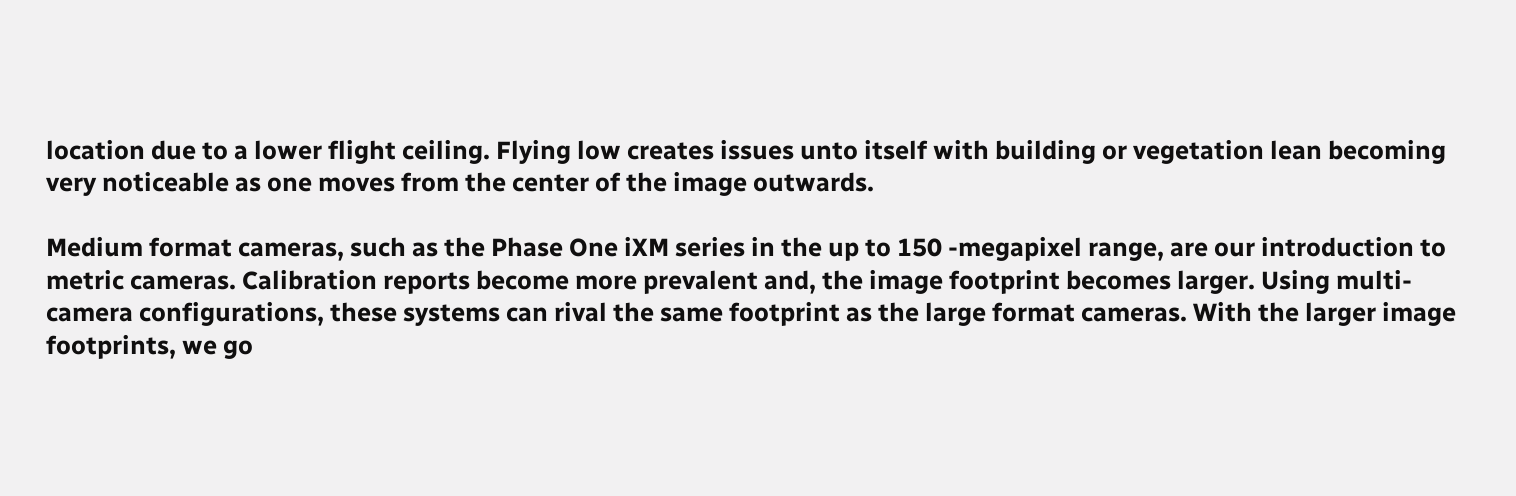location due to a lower flight ceiling. Flying low creates issues unto itself with building or vegetation lean becoming very noticeable as one moves from the center of the image outwards.

Medium format cameras, such as the Phase One iXM series in the up to 150 -megapixel range, are our introduction to metric cameras. Calibration reports become more prevalent and, the image footprint becomes larger. Using multi-camera configurations, these systems can rival the same footprint as the large format cameras. With the larger image footprints, we go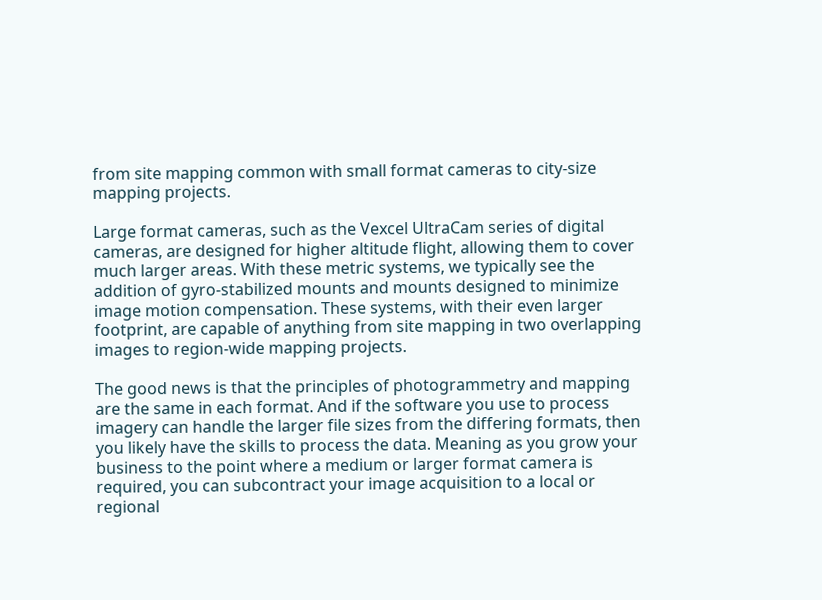from site mapping common with small format cameras to city-size mapping projects.

Large format cameras, such as the Vexcel UltraCam series of digital cameras, are designed for higher altitude flight, allowing them to cover much larger areas. With these metric systems, we typically see the addition of gyro-stabilized mounts and mounts designed to minimize image motion compensation. These systems, with their even larger footprint, are capable of anything from site mapping in two overlapping images to region-wide mapping projects.

The good news is that the principles of photogrammetry and mapping are the same in each format. And if the software you use to process imagery can handle the larger file sizes from the differing formats, then you likely have the skills to process the data. Meaning as you grow your business to the point where a medium or larger format camera is required, you can subcontract your image acquisition to a local or regional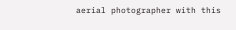aerial photographer with this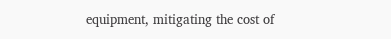equipment, mitigating the cost of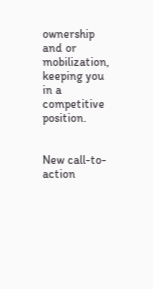ownership and or mobilization, keeping you in a competitive position.


New call-to-action